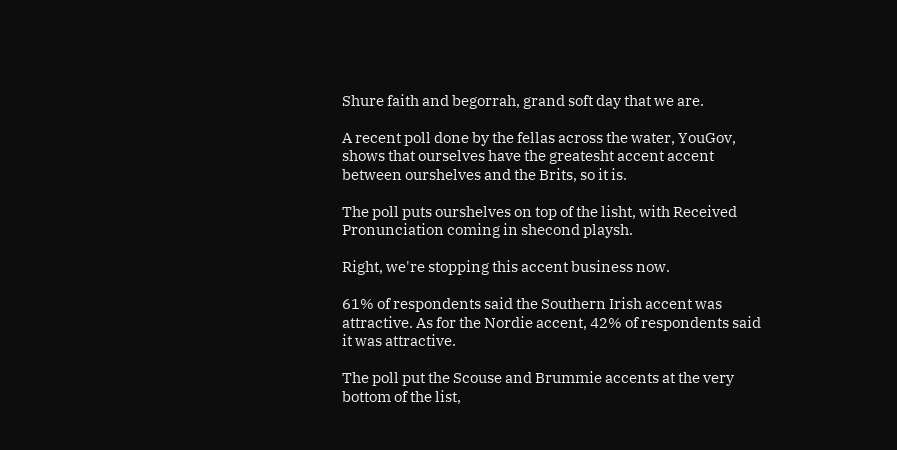Shure faith and begorrah, grand soft day that we are.

A recent poll done by the fellas across the water, YouGov, shows that ourselves have the greatesht accent accent between ourshelves and the Brits, so it is.

The poll puts ourshelves on top of the lisht, with Received Pronunciation coming in shecond playsh.

Right, we're stopping this accent business now.

61% of respondents said the Southern Irish accent was attractive. As for the Nordie accent, 42% of respondents said it was attractive.

The poll put the Scouse and Brummie accents at the very bottom of the list,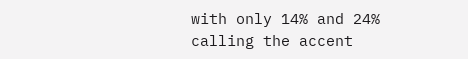with only 14% and 24% calling the accent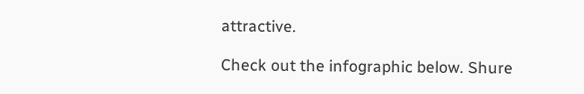attractive.

Check out the infographic below. Shure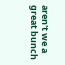aren't we a great bunch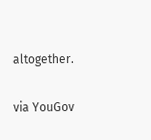altogether.


via YouGov